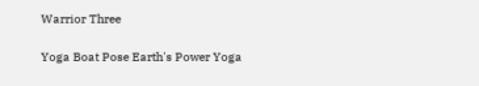Warrior Three

Yoga Boat Pose Earth's Power Yoga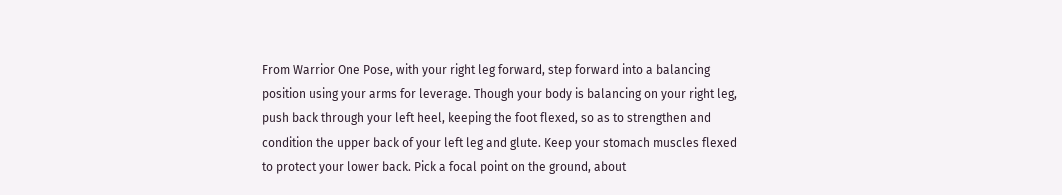From Warrior One Pose, with your right leg forward, step forward into a balancing position using your arms for leverage. Though your body is balancing on your right leg, push back through your left heel, keeping the foot flexed, so as to strengthen and condition the upper back of your left leg and glute. Keep your stomach muscles flexed to protect your lower back. Pick a focal point on the ground, about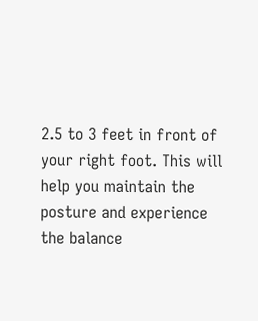2.5 to 3 feet in front of your right foot. This will help you maintain the posture and experience the balance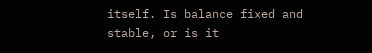itself. Is balance fixed and stable, or is it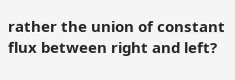rather the union of constant flux between right and left?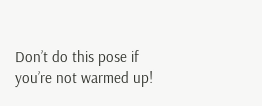Don’t do this pose if you’re not warmed up!